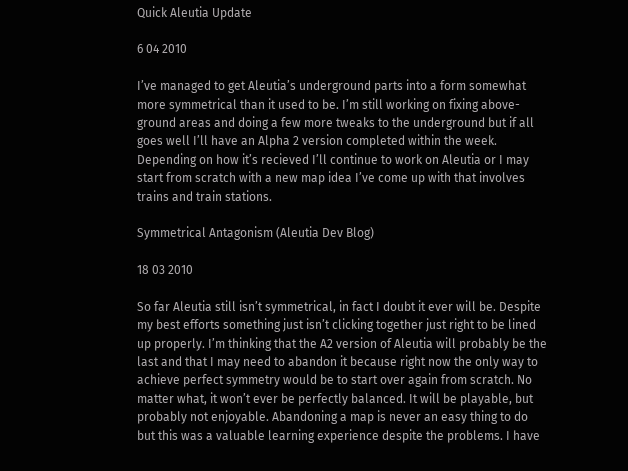Quick Aleutia Update

6 04 2010

I’ve managed to get Aleutia’s underground parts into a form somewhat more symmetrical than it used to be. I’m still working on fixing above-ground areas and doing a few more tweaks to the underground but if all goes well I’ll have an Alpha 2 version completed within the week. Depending on how it’s recieved I’ll continue to work on Aleutia or I may start from scratch with a new map idea I’ve come up with that involves trains and train stations.

Symmetrical Antagonism (Aleutia Dev Blog)

18 03 2010

So far Aleutia still isn’t symmetrical, in fact I doubt it ever will be. Despite my best efforts something just isn’t clicking together just right to be lined up properly. I’m thinking that the A2 version of Aleutia will probably be the last and that I may need to abandon it because right now the only way to achieve perfect symmetry would be to start over again from scratch. No matter what, it won’t ever be perfectly balanced. It will be playable, but probably not enjoyable. Abandoning a map is never an easy thing to do but this was a valuable learning experience despite the problems. I have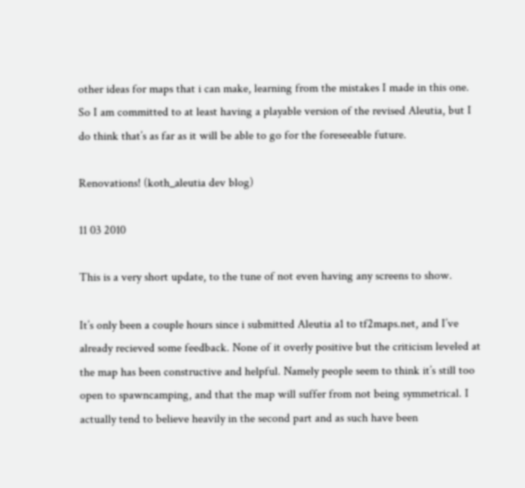other ideas for maps that i can make, learning from the mistakes I made in this one. So I am committed to at least having a playable version of the revised Aleutia, but I do think that’s as far as it will be able to go for the foreseeable future.

Renovations! (koth_aleutia dev blog)

11 03 2010

This is a very short update, to the tune of not even having any screens to show.

It’s only been a couple hours since i submitted Aleutia a1 to tf2maps.net, and I’ve already recieved some feedback. None of it overly positive but the criticism leveled at the map has been constructive and helpful. Namely people seem to think it’s still too open to spawncamping, and that the map will suffer from not being symmetrical. I actually tend to believe heavily in the second part and as such have been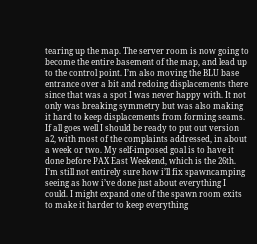tearing up the map. The server room is now going to become the entire basement of the map, and lead up to the control point. I’m also moving the BLU base entrance over a bit and redoing displacements there since that was a spot I was never happy with. It not only was breaking symmetry but was also making it hard to keep displacements from forming seams. If all goes well I should be ready to put out version a2, with most of the complaints addressed, in about a week or two. My self-imposed goal is to have it done before PAX East Weekend, which is the 26th. I’m still not entirely sure how i’ll fix spawncamping seeing as how i’ve done just about everything I could. I might expand one of the spawn room exits to make it harder to keep everything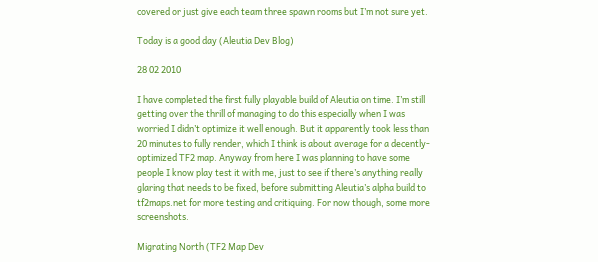covered or just give each team three spawn rooms but I’m not sure yet.

Today is a good day (Aleutia Dev Blog)

28 02 2010

I have completed the first fully playable build of Aleutia on time. I’m still getting over the thrill of managing to do this especially when I was worried I didn’t optimize it well enough. But it apparently took less than 20 minutes to fully render, which I think is about average for a decently-optimized TF2 map. Anyway from here I was planning to have some people I know play test it with me, just to see if there’s anything really glaring that needs to be fixed, before submitting Aleutia’s alpha build to tf2maps.net for more testing and critiquing. For now though, some more screenshots.

Migrating North (TF2 Map Dev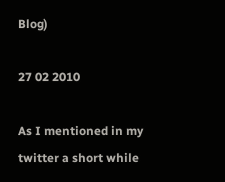Blog)

27 02 2010

As I mentioned in my twitter a short while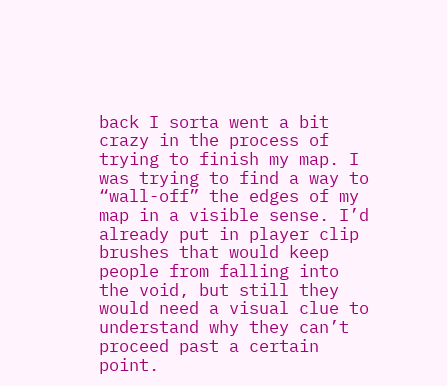back I sorta went a bit crazy in the process of trying to finish my map. I was trying to find a way to “wall-off” the edges of my map in a visible sense. I’d already put in player clip brushes that would keep people from falling into the void, but still they would need a visual clue to understand why they can’t proceed past a certain point.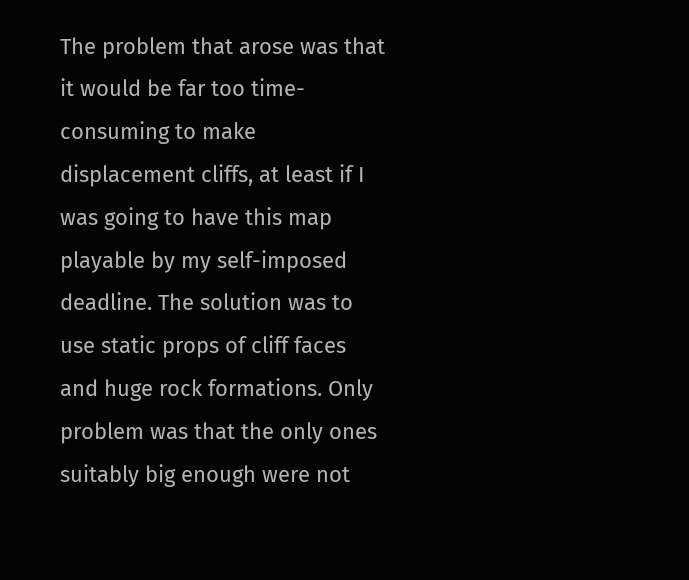The problem that arose was that it would be far too time-consuming to make displacement cliffs, at least if I was going to have this map playable by my self-imposed deadline. The solution was to use static props of cliff faces and huge rock formations. Only problem was that the only ones suitably big enough were not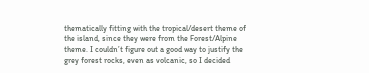thematically fitting with the tropical/desert theme of the island, since they were from the Forest/Alpine theme. I couldn’t figure out a good way to justify the grey forest rocks, even as volcanic, so I decided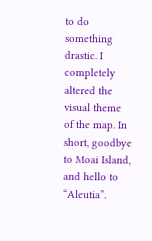to do something drastic. I completely altered the visual theme of the map. In short, goodbye to Moai Island, and hello to “Aleutia”.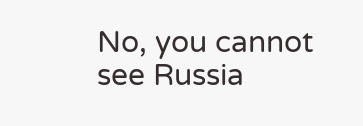No, you cannot see Russia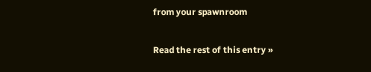from your spawnroom

Read the rest of this entry »